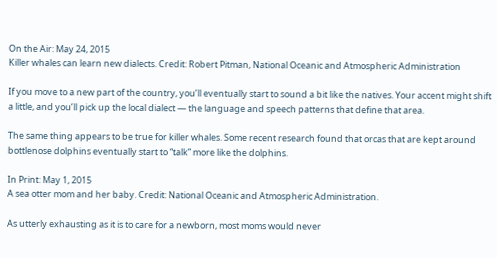On the Air: May 24, 2015
Killer whales can learn new dialects. Credit: Robert Pitman, National Oceanic and Atmospheric Administration

If you move to a new part of the country, you’ll eventually start to sound a bit like the natives. Your accent might shift a little, and you’ll pick up the local dialect — the language and speech patterns that define that area.

The same thing appears to be true for killer whales. Some recent research found that orcas that are kept around bottlenose dolphins eventually start to “talk” more like the dolphins.

In Print: May 1, 2015
A sea otter mom and her baby. Credit: National Oceanic and Atmospheric Administration.

As utterly exhausting as it is to care for a newborn, most moms would never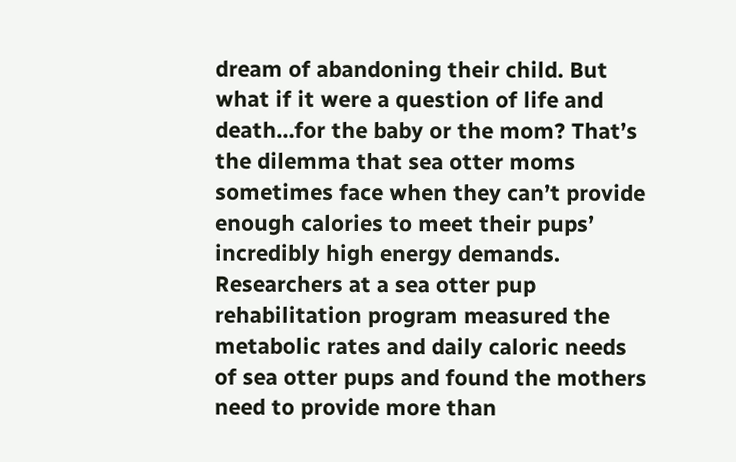dream of abandoning their child. But what if it were a question of life and death…for the baby or the mom? That’s the dilemma that sea otter moms sometimes face when they can’t provide enough calories to meet their pups’ incredibly high energy demands. Researchers at a sea otter pup rehabilitation program measured the metabolic rates and daily caloric needs of sea otter pups and found the mothers need to provide more than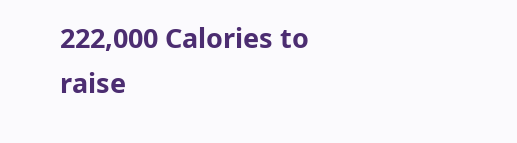222,000 Calories to raise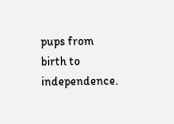pups from birth to independence.